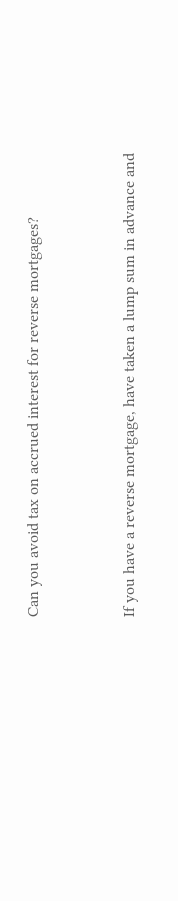Can you avoid tax on accrued interest for reverse mortgages?


If you have a reverse mortgage, have taken a lump sum in advance and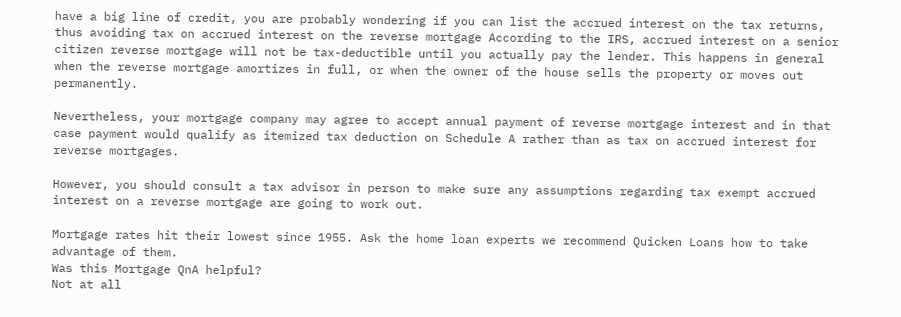have a big line of credit, you are probably wondering if you can list the accrued interest on the tax returns, thus avoiding tax on accrued interest on the reverse mortgage According to the IRS, accrued interest on a senior citizen reverse mortgage will not be tax-deductible until you actually pay the lender. This happens in general when the reverse mortgage amortizes in full, or when the owner of the house sells the property or moves out permanently.

Nevertheless, your mortgage company may agree to accept annual payment of reverse mortgage interest and in that case payment would qualify as itemized tax deduction on Schedule A rather than as tax on accrued interest for reverse mortgages.

However, you should consult a tax advisor in person to make sure any assumptions regarding tax exempt accrued interest on a reverse mortgage are going to work out.

Mortgage rates hit their lowest since 1955. Ask the home loan experts we recommend Quicken Loans how to take advantage of them.
Was this Mortgage QnA helpful?
Not at all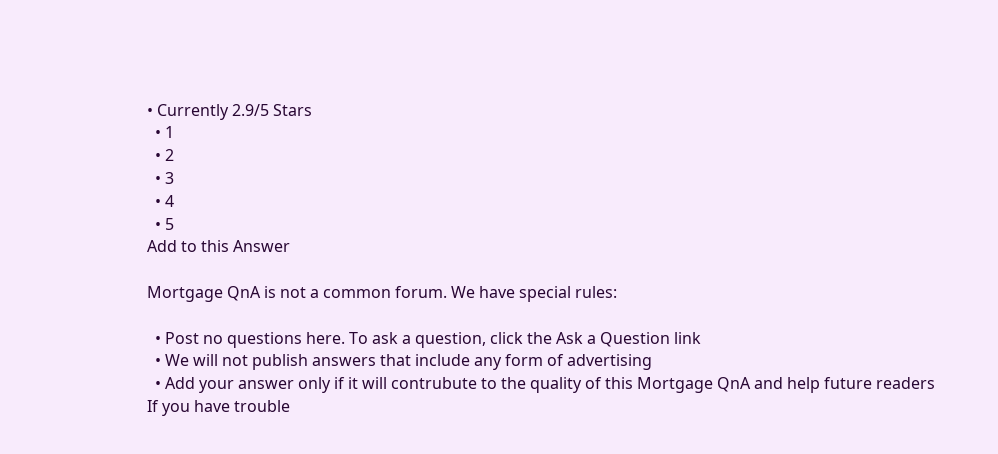• Currently 2.9/5 Stars
  • 1
  • 2
  • 3
  • 4
  • 5
Add to this Answer

Mortgage QnA is not a common forum. We have special rules:

  • Post no questions here. To ask a question, click the Ask a Question link
  • We will not publish answers that include any form of advertising
  • Add your answer only if it will contrubute to the quality of this Mortgage QnA and help future readers
If you have trouble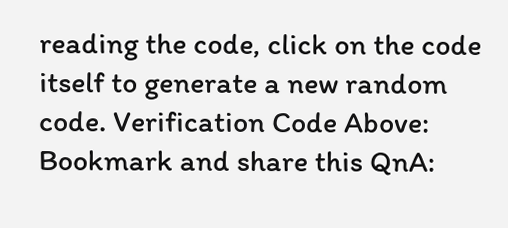reading the code, click on the code itself to generate a new random code. Verification Code Above:
Bookmark and share this QnA: